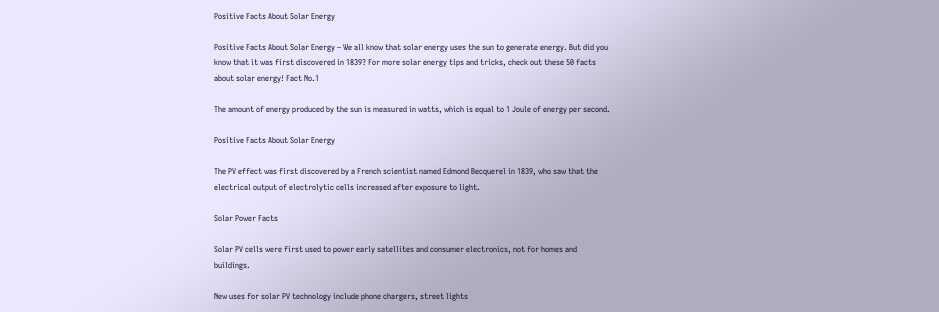Positive Facts About Solar Energy

Positive Facts About Solar Energy – We all know that solar energy uses the sun to generate energy. But did you know that it was first discovered in 1839? For more solar energy tips and tricks, check out these 50 facts about solar energy! Fact No.1

The amount of energy produced by the sun is measured in watts, which is equal to 1 Joule of energy per second.

Positive Facts About Solar Energy

The PV effect was first discovered by a French scientist named Edmond Becquerel in 1839, who saw that the electrical output of electrolytic cells increased after exposure to light.

Solar Power Facts

Solar PV cells were first used to power early satellites and consumer electronics, not for homes and buildings.

New uses for solar PV technology include phone chargers, street lights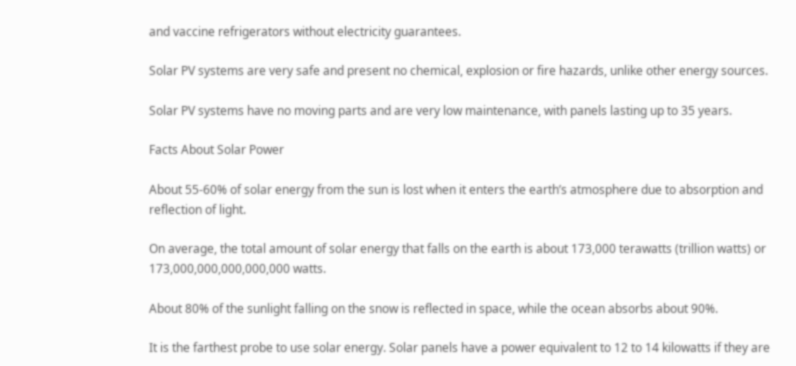and vaccine refrigerators without electricity guarantees.

Solar PV systems are very safe and present no chemical, explosion or fire hazards, unlike other energy sources.

Solar PV systems have no moving parts and are very low maintenance, with panels lasting up to 35 years.

Facts About Solar Power

About 55-60% of solar energy from the sun is lost when it enters the earth’s atmosphere due to absorption and reflection of light.

On average, the total amount of solar energy that falls on the earth is about 173,000 terawatts (trillion watts) or 173,000,000,000,000,000 watts.

About 80% of the sunlight falling on the snow is reflected in space, while the ocean absorbs about 90%.

It is the farthest probe to use solar energy. Solar panels have a power equivalent to 12 to 14 kilowatts if they are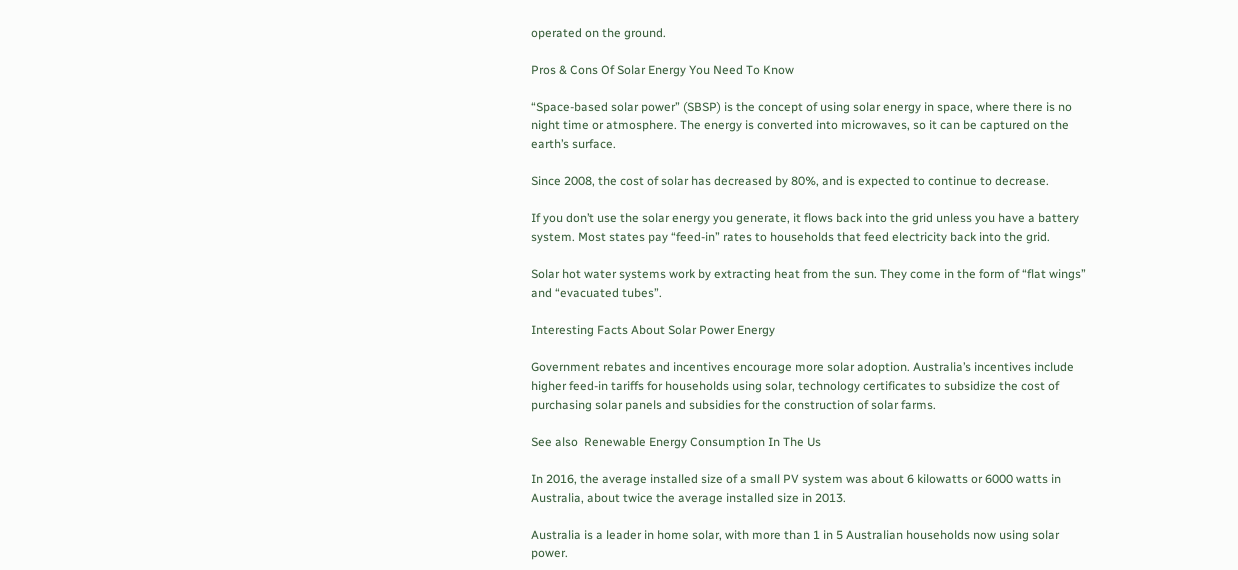operated on the ground.

Pros & Cons Of Solar Energy You Need To Know

“Space-based solar power” (SBSP) is the concept of using solar energy in space, where there is no night time or atmosphere. The energy is converted into microwaves, so it can be captured on the earth’s surface.

Since 2008, the cost of solar has decreased by 80%, and is expected to continue to decrease.

If you don’t use the solar energy you generate, it flows back into the grid unless you have a battery system. Most states pay “feed-in” rates to households that feed electricity back into the grid.

Solar hot water systems work by extracting heat from the sun. They come in the form of “flat wings” and “evacuated tubes”.

Interesting Facts About Solar Power Energy

Government rebates and incentives encourage more solar adoption. Australia’s incentives include higher feed-in tariffs for households using solar, technology certificates to subsidize the cost of purchasing solar panels and subsidies for the construction of solar farms.

See also  Renewable Energy Consumption In The Us

In 2016, the average installed size of a small PV system was about 6 kilowatts or 6000 watts in Australia, about twice the average installed size in 2013.

Australia is a leader in home solar, with more than 1 in 5 Australian households now using solar power.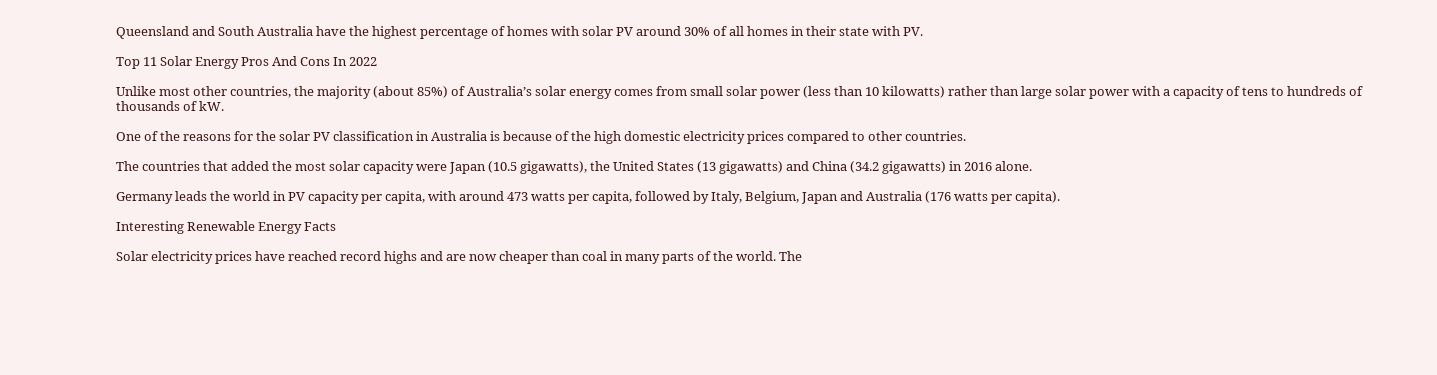Queensland and South Australia have the highest percentage of homes with solar PV around 30% of all homes in their state with PV.

Top 11 Solar Energy Pros And Cons In 2022

Unlike most other countries, the majority (about 85%) of Australia’s solar energy comes from small solar power (less than 10 kilowatts) rather than large solar power with a capacity of tens to hundreds of thousands of kW.

One of the reasons for the solar PV classification in Australia is because of the high domestic electricity prices compared to other countries.

The countries that added the most solar capacity were Japan (10.5 gigawatts), the United States (13 gigawatts) and China (34.2 gigawatts) in 2016 alone.

Germany leads the world in PV capacity per capita, with around 473 watts per capita, followed by Italy, Belgium, Japan and Australia (176 watts per capita).

Interesting Renewable Energy Facts

Solar electricity prices have reached record highs and are now cheaper than coal in many parts of the world. The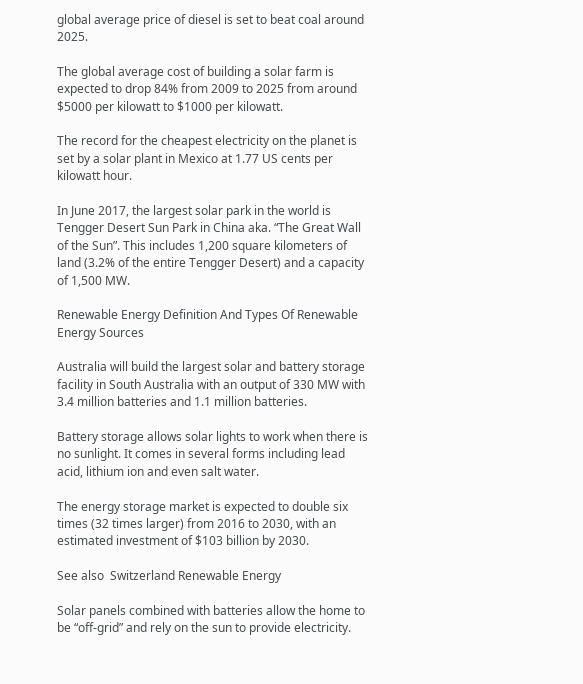global average price of diesel is set to beat coal around 2025.

The global average cost of building a solar farm is expected to drop 84% from 2009 to 2025 from around $5000 per kilowatt to $1000 per kilowatt.

The record for the cheapest electricity on the planet is set by a solar plant in Mexico at 1.77 US cents per kilowatt hour.

In June 2017, the largest solar park in the world is Tengger Desert Sun Park in China aka. “The Great Wall of the Sun”. This includes 1,200 square kilometers of land (3.2% of the entire Tengger Desert) and a capacity of 1,500 MW.

Renewable Energy Definition And Types Of Renewable Energy Sources

Australia will build the largest solar and battery storage facility in South Australia with an output of 330 MW with 3.4 million batteries and 1.1 million batteries.

Battery storage allows solar lights to work when there is no sunlight. It comes in several forms including lead acid, lithium ion and even salt water.

The energy storage market is expected to double six times (32 times larger) from 2016 to 2030, with an estimated investment of $103 billion by 2030.

See also  Switzerland Renewable Energy

Solar panels combined with batteries allow the home to be “off-grid” and rely on the sun to provide electricity.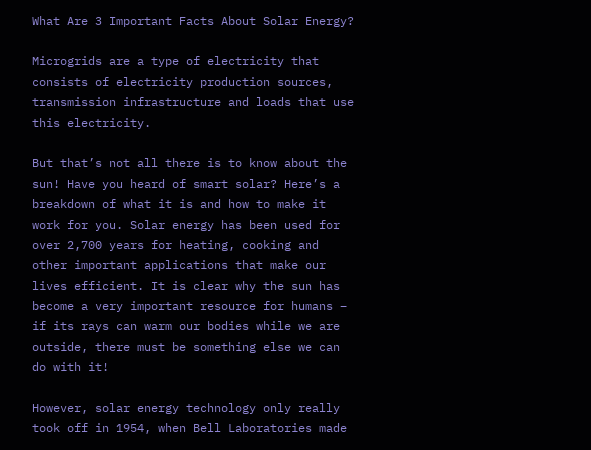What Are 3 Important Facts About Solar Energy?

Microgrids are a type of electricity that consists of electricity production sources, transmission infrastructure and loads that use this electricity.

But that’s not all there is to know about the sun! Have you heard of smart solar? Here’s a breakdown of what it is and how to make it work for you. Solar energy has been used for over 2,700 years for heating, cooking and other important applications that make our lives efficient. It is clear why the sun has become a very important resource for humans – if its rays can warm our bodies while we are outside, there must be something else we can do with it!

However, solar energy technology only really took off in 1954, when Bell Laboratories made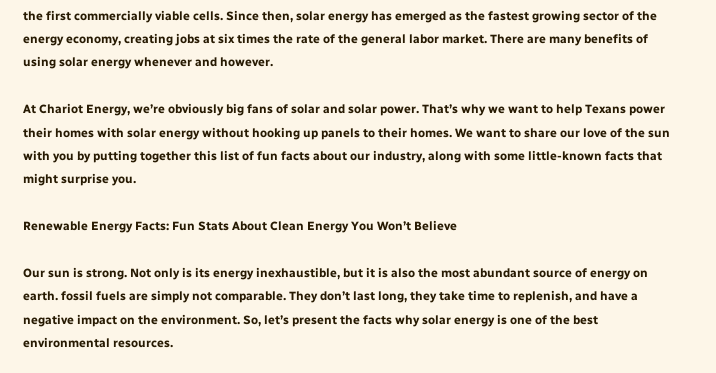the first commercially viable cells. Since then, solar energy has emerged as the fastest growing sector of the energy economy, creating jobs at six times the rate of the general labor market. There are many benefits of using solar energy whenever and however.

At Chariot Energy, we’re obviously big fans of solar and solar power. That’s why we want to help Texans power their homes with solar energy without hooking up panels to their homes. We want to share our love of the sun with you by putting together this list of fun facts about our industry, along with some little-known facts that might surprise you.

Renewable Energy Facts: Fun Stats About Clean Energy You Won’t Believe

Our sun is strong. Not only is its energy inexhaustible, but it is also the most abundant source of energy on earth. fossil fuels are simply not comparable. They don’t last long, they take time to replenish, and have a negative impact on the environment. So, let’s present the facts why solar energy is one of the best environmental resources.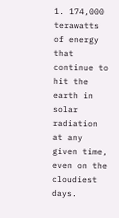1. 174,000 terawatts of energy that continue to hit the earth in solar radiation at any given time, even on the cloudiest days.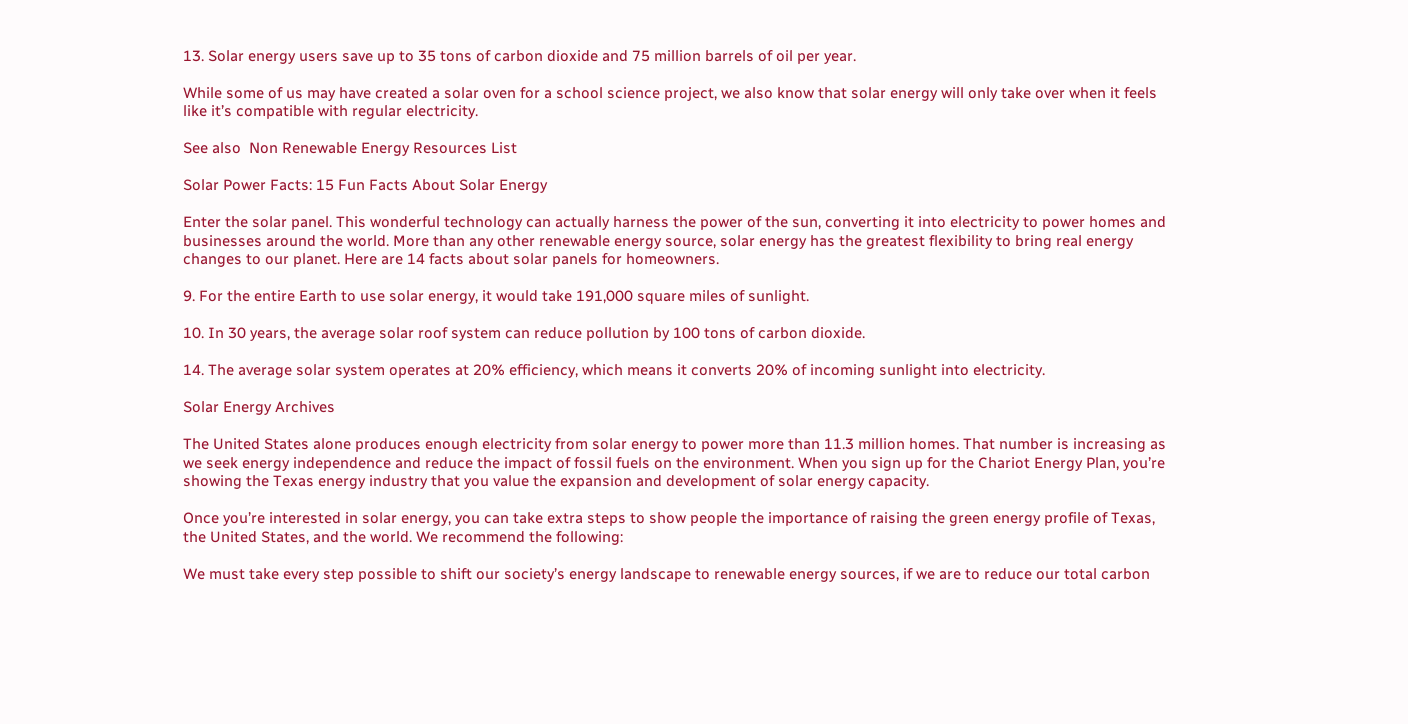13. Solar energy users save up to 35 tons of carbon dioxide and 75 million barrels of oil per year.

While some of us may have created a solar oven for a school science project, we also know that solar energy will only take over when it feels like it’s compatible with regular electricity.

See also  Non Renewable Energy Resources List

Solar Power Facts: 15 Fun Facts About Solar Energy

Enter the solar panel. This wonderful technology can actually harness the power of the sun, converting it into electricity to power homes and businesses around the world. More than any other renewable energy source, solar energy has the greatest flexibility to bring real energy changes to our planet. Here are 14 facts about solar panels for homeowners.

9. For the entire Earth to use solar energy, it would take 191,000 square miles of sunlight.

10. In 30 years, the average solar roof system can reduce pollution by 100 tons of carbon dioxide.

14. The average solar system operates at 20% efficiency, which means it converts 20% of incoming sunlight into electricity.

Solar Energy Archives

The United States alone produces enough electricity from solar energy to power more than 11.3 million homes. That number is increasing as we seek energy independence and reduce the impact of fossil fuels on the environment. When you sign up for the Chariot Energy Plan, you’re showing the Texas energy industry that you value the expansion and development of solar energy capacity.

Once you’re interested in solar energy, you can take extra steps to show people the importance of raising the green energy profile of Texas, the United States, and the world. We recommend the following:

We must take every step possible to shift our society’s energy landscape to renewable energy sources, if we are to reduce our total carbon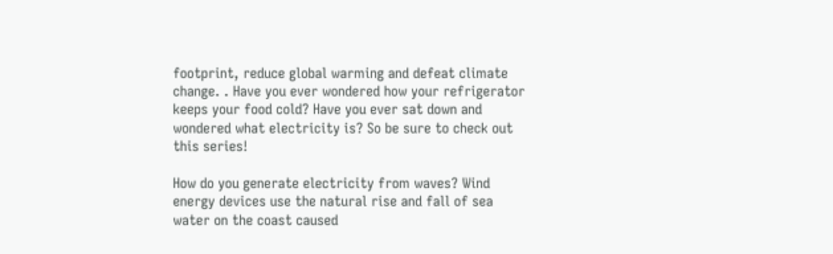footprint, reduce global warming and defeat climate change. . Have you ever wondered how your refrigerator keeps your food cold? Have you ever sat down and wondered what electricity is? So be sure to check out this series!

How do you generate electricity from waves? Wind energy devices use the natural rise and fall of sea water on the coast caused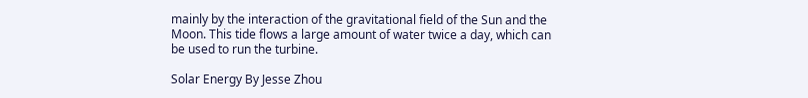mainly by the interaction of the gravitational field of the Sun and the Moon. This tide flows a large amount of water twice a day, which can be used to run the turbine.

Solar Energy By Jesse Zhou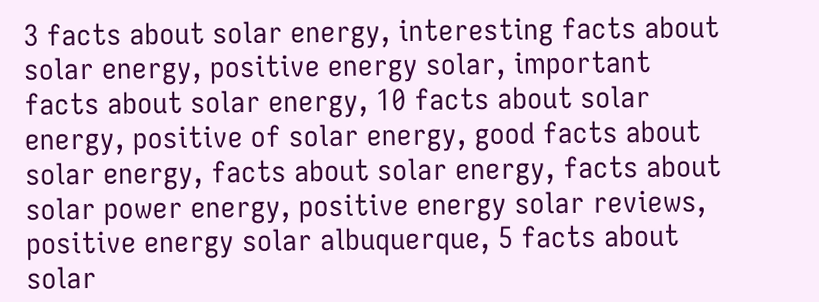3 facts about solar energy, interesting facts about solar energy, positive energy solar, important facts about solar energy, 10 facts about solar energy, positive of solar energy, good facts about solar energy, facts about solar energy, facts about solar power energy, positive energy solar reviews, positive energy solar albuquerque, 5 facts about solar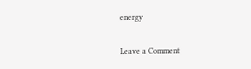energy

Leave a Comment